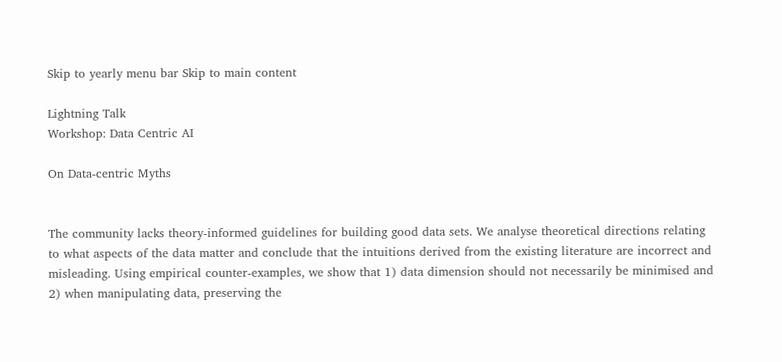Skip to yearly menu bar Skip to main content

Lightning Talk
Workshop: Data Centric AI

On Data-centric Myths


The community lacks theory-informed guidelines for building good data sets. We analyse theoretical directions relating to what aspects of the data matter and conclude that the intuitions derived from the existing literature are incorrect and misleading. Using empirical counter-examples, we show that 1) data dimension should not necessarily be minimised and 2) when manipulating data, preserving the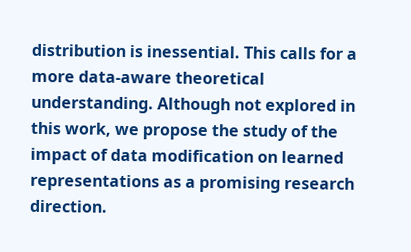distribution is inessential. This calls for a more data-aware theoretical understanding. Although not explored in this work, we propose the study of the impact of data modification on learned representations as a promising research direction.